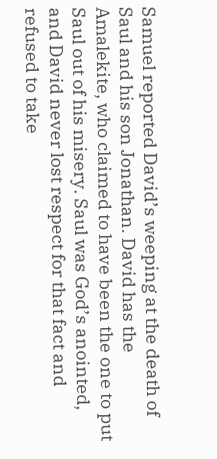Samuel reported David’s weeping at the death of Saul and his son Jonathan. David has the Amalekite, who claimed to have been the one to put Saul out of his misery. Saul was God’s anointed, and David never lost respect for that fact and refused to take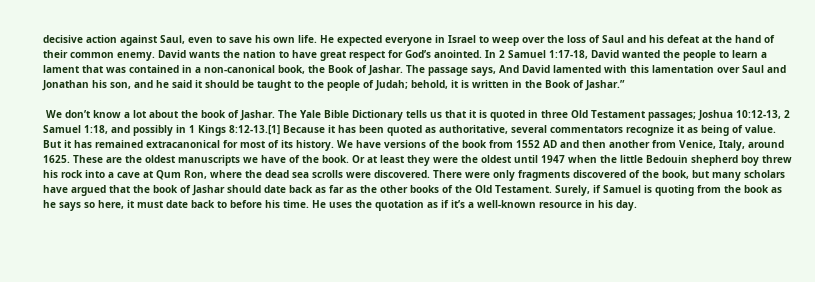decisive action against Saul, even to save his own life. He expected everyone in Israel to weep over the loss of Saul and his defeat at the hand of their common enemy. David wants the nation to have great respect for God’s anointed. In 2 Samuel 1:17-18, David wanted the people to learn a lament that was contained in a non-canonical book, the Book of Jashar. The passage says, And David lamented with this lamentation over Saul and Jonathan his son, and he said it should be taught to the people of Judah; behold, it is written in the Book of Jashar.”

 We don’t know a lot about the book of Jashar. The Yale Bible Dictionary tells us that it is quoted in three Old Testament passages; Joshua 10:12-13, 2 Samuel 1:18, and possibly in 1 Kings 8:12-13.[1] Because it has been quoted as authoritative, several commentators recognize it as being of value. But it has remained extracanonical for most of its history. We have versions of the book from 1552 AD and then another from Venice, Italy, around 1625. These are the oldest manuscripts we have of the book. Or at least they were the oldest until 1947 when the little Bedouin shepherd boy threw his rock into a cave at Qum Ron, where the dead sea scrolls were discovered. There were only fragments discovered of the book, but many scholars have argued that the book of Jashar should date back as far as the other books of the Old Testament. Surely, if Samuel is quoting from the book as he says so here, it must date back to before his time. He uses the quotation as if it’s a well-known resource in his day.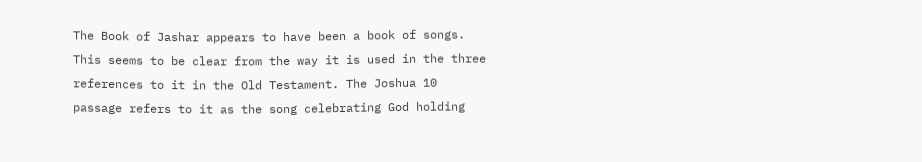The Book of Jashar appears to have been a book of songs. This seems to be clear from the way it is used in the three references to it in the Old Testament. The Joshua 10 passage refers to it as the song celebrating God holding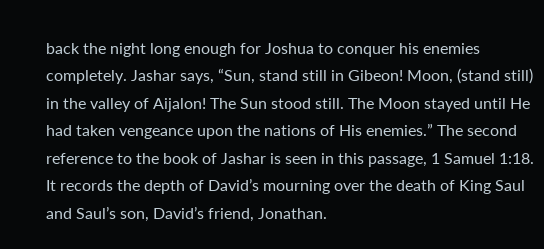back the night long enough for Joshua to conquer his enemies completely. Jashar says, “Sun, stand still in Gibeon! Moon, (stand still) in the valley of Aijalon! The Sun stood still. The Moon stayed until He had taken vengeance upon the nations of His enemies.” The second reference to the book of Jashar is seen in this passage, 1 Samuel 1:18. It records the depth of David’s mourning over the death of King Saul and Saul’s son, David’s friend, Jonathan.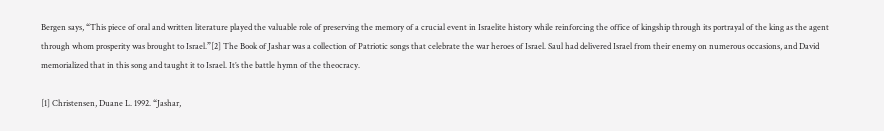Bergen says, “This piece of oral and written literature played the valuable role of preserving the memory of a crucial event in Israelite history while reinforcing the office of kingship through its portrayal of the king as the agent through whom prosperity was brought to Israel.”[2] The Book of Jashar was a collection of Patriotic songs that celebrate the war heroes of Israel. Saul had delivered Israel from their enemy on numerous occasions, and David memorialized that in this song and taught it to Israel. It’s the battle hymn of the theocracy.

[1] Christensen, Duane L. 1992. “Jashar,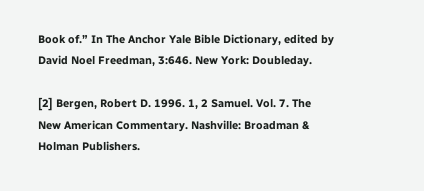Book of.” In The Anchor Yale Bible Dictionary, edited by David Noel Freedman, 3:646. New York: Doubleday.

[2] Bergen, Robert D. 1996. 1, 2 Samuel. Vol. 7. The New American Commentary. Nashville: Broadman & Holman Publishers.